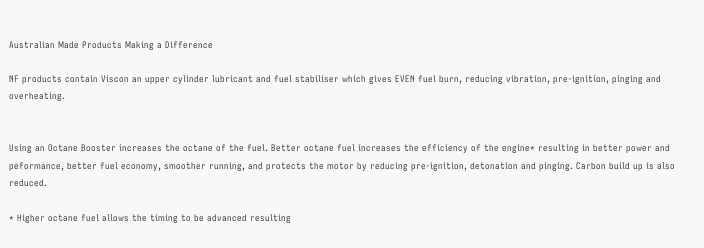Australian Made Products Making a Difference

NF products contain Viscon an upper cylinder lubricant and fuel stabiliser which gives EVEN fuel burn, reducing vibration, pre-ignition, pinging and overheating.


Using an Octane Booster increases the octane of the fuel. Better octane fuel increases the efficiency of the engine* resulting in better power and peformance, better fuel economy, smoother running, and protects the motor by reducing pre-ignition, detonation and pinging. Carbon build up is also reduced.

* Higher octane fuel allows the timing to be advanced resulting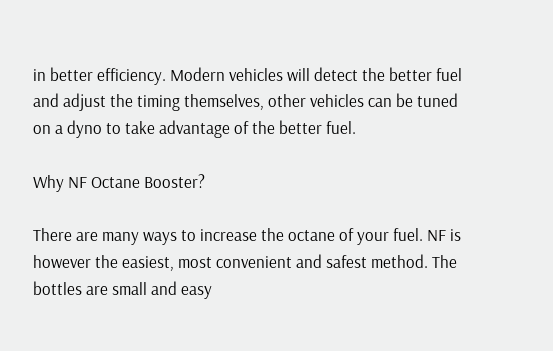in better efficiency. Modern vehicles will detect the better fuel and adjust the timing themselves, other vehicles can be tuned on a dyno to take advantage of the better fuel.

Why NF Octane Booster?

There are many ways to increase the octane of your fuel. NF is however the easiest, most convenient and safest method. The bottles are small and easy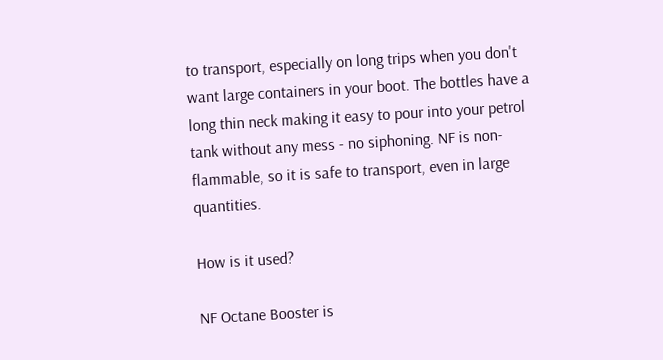to transport, especially on long trips when you don't want large containers in your boot. The bottles have a long thin neck making it easy to pour into your petrol tank without any mess - no siphoning. NF is non-flammable, so it is safe to transport, even in large quantities.

How is it used?

NF Octane Booster is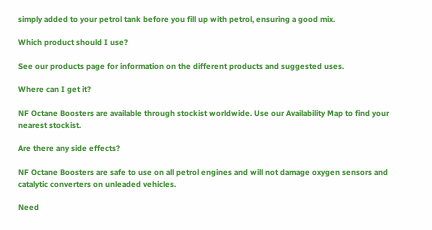simply added to your petrol tank before you fill up with petrol, ensuring a good mix.

Which product should I use?

See our products page for information on the different products and suggested uses.

Where can I get it?

NF Octane Boosters are available through stockist worldwide. Use our Availability Map to find your nearest stockist.

Are there any side effects?

NF Octane Boosters are safe to use on all petrol engines and will not damage oxygen sensors and catalytic converters on unleaded vehicles.

Need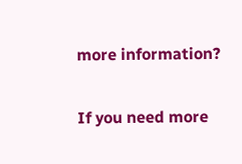more information?

If you need more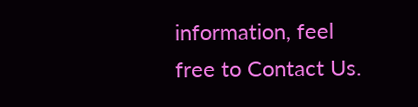information, feel free to Contact Us.